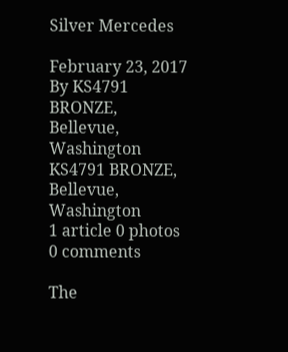Silver Mercedes

February 23, 2017
By KS4791 BRONZE, Bellevue, Washington
KS4791 BRONZE, Bellevue, Washington
1 article 0 photos 0 comments

The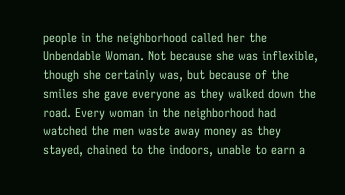people in the neighborhood called her the Unbendable Woman. Not because she was inflexible, though she certainly was, but because of the smiles she gave everyone as they walked down the road. Every woman in the neighborhood had watched the men waste away money as they stayed, chained to the indoors, unable to earn a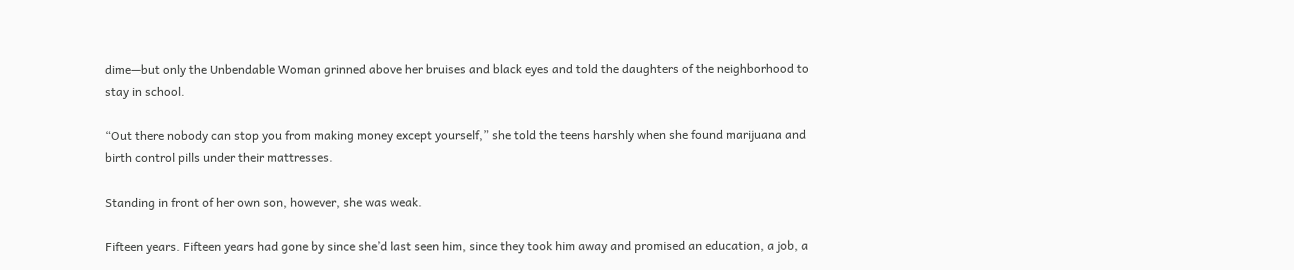dime—but only the Unbendable Woman grinned above her bruises and black eyes and told the daughters of the neighborhood to stay in school.

“Out there nobody can stop you from making money except yourself,” she told the teens harshly when she found marijuana and birth control pills under their mattresses.

Standing in front of her own son, however, she was weak.

Fifteen years. Fifteen years had gone by since she’d last seen him, since they took him away and promised an education, a job, a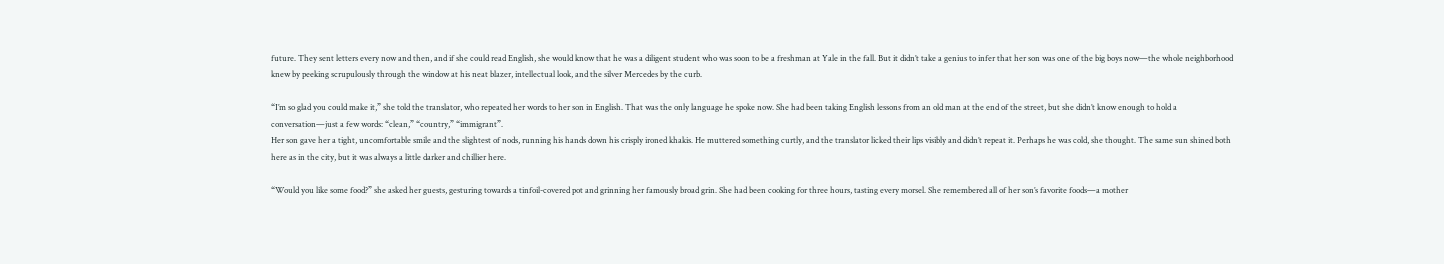future. They sent letters every now and then, and if she could read English, she would know that he was a diligent student who was soon to be a freshman at Yale in the fall. But it didn’t take a genius to infer that her son was one of the big boys now—the whole neighborhood knew by peeking scrupulously through the window at his neat blazer, intellectual look, and the silver Mercedes by the curb.

“I’m so glad you could make it,” she told the translator, who repeated her words to her son in English. That was the only language he spoke now. She had been taking English lessons from an old man at the end of the street, but she didn’t know enough to hold a conversation—just a few words: “clean,” “country,” “immigrant”.
Her son gave her a tight, uncomfortable smile and the slightest of nods, running his hands down his crisply ironed khakis. He muttered something curtly, and the translator licked their lips visibly and didn’t repeat it. Perhaps he was cold, she thought. The same sun shined both here as in the city, but it was always a little darker and chillier here.

“Would you like some food?” she asked her guests, gesturing towards a tinfoil-covered pot and grinning her famously broad grin. She had been cooking for three hours, tasting every morsel. She remembered all of her son’s favorite foods—a mother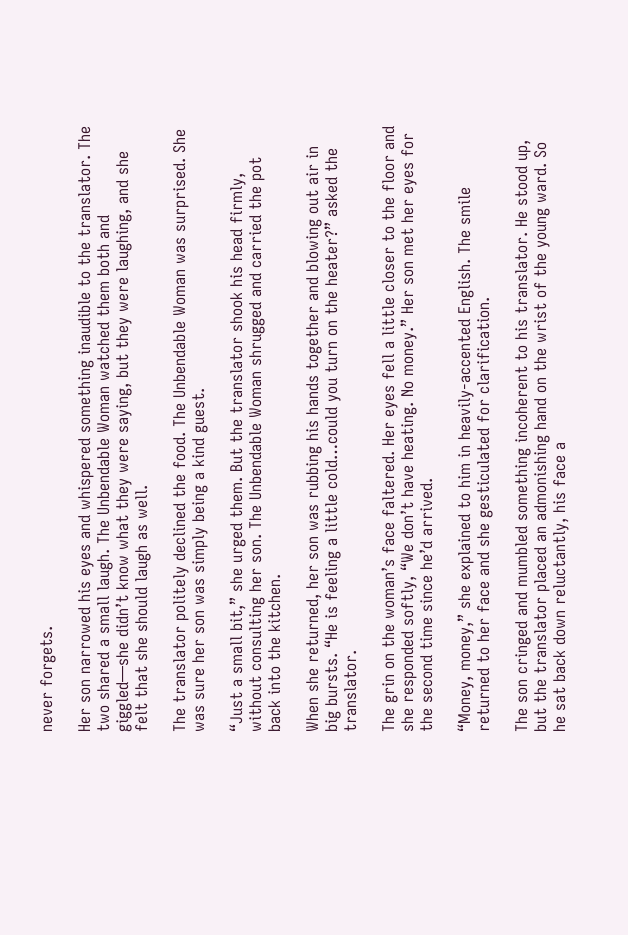never forgets.

Her son narrowed his eyes and whispered something inaudible to the translator. The two shared a small laugh. The Unbendable Woman watched them both and giggled—she didn’t know what they were saying, but they were laughing, and she felt that she should laugh as well.

The translator politely declined the food. The Unbendable Woman was surprised. She was sure her son was simply being a kind guest.

“Just a small bit,” she urged them. But the translator shook his head firmly, without consulting her son. The Unbendable Woman shrugged and carried the pot back into the kitchen.

When she returned, her son was rubbing his hands together and blowing out air in big bursts. “He is feeling a little cold…could you turn on the heater?” asked the translator.

The grin on the woman’s face faltered. Her eyes fell a little closer to the floor and she responded softly, “We don’t have heating. No money.” Her son met her eyes for the second time since he’d arrived.

“Money, money,” she explained to him in heavily-accented English. The smile returned to her face and she gesticulated for clarification.

The son cringed and mumbled something incoherent to his translator. He stood up, but the translator placed an admonishing hand on the wrist of the young ward. So he sat back down reluctantly, his face a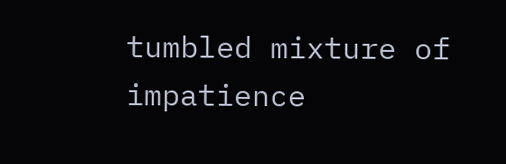tumbled mixture of impatience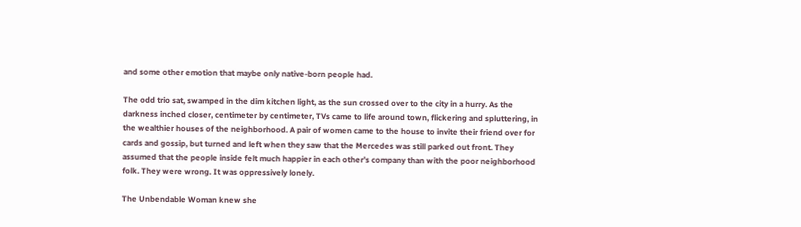and some other emotion that maybe only native-born people had.

The odd trio sat, swamped in the dim kitchen light, as the sun crossed over to the city in a hurry. As the darkness inched closer, centimeter by centimeter, TVs came to life around town, flickering and spluttering, in the wealthier houses of the neighborhood. A pair of women came to the house to invite their friend over for cards and gossip, but turned and left when they saw that the Mercedes was still parked out front. They assumed that the people inside felt much happier in each other’s company than with the poor neighborhood folk. They were wrong. It was oppressively lonely.

The Unbendable Woman knew she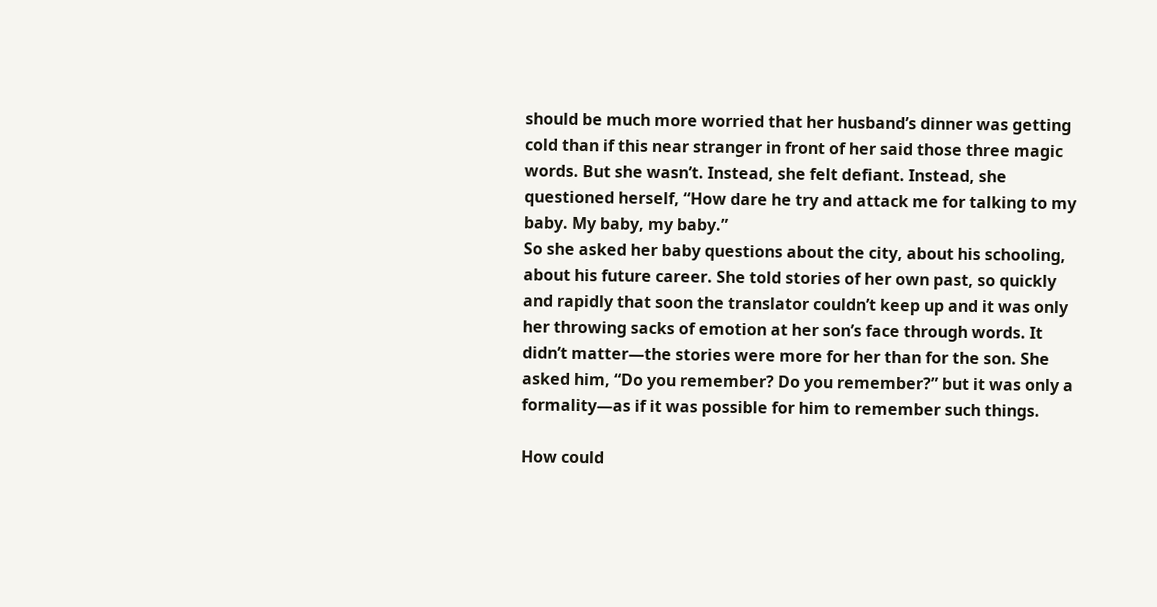should be much more worried that her husband’s dinner was getting cold than if this near stranger in front of her said those three magic words. But she wasn’t. Instead, she felt defiant. Instead, she questioned herself, “How dare he try and attack me for talking to my baby. My baby, my baby.”
So she asked her baby questions about the city, about his schooling, about his future career. She told stories of her own past, so quickly and rapidly that soon the translator couldn’t keep up and it was only her throwing sacks of emotion at her son’s face through words. It didn’t matter—the stories were more for her than for the son. She asked him, “Do you remember? Do you remember?” but it was only a formality—as if it was possible for him to remember such things.

How could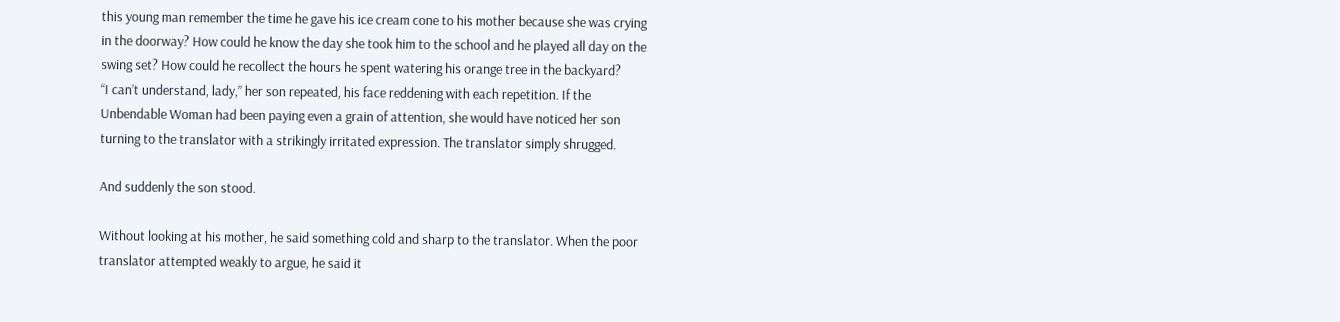this young man remember the time he gave his ice cream cone to his mother because she was crying in the doorway? How could he know the day she took him to the school and he played all day on the swing set? How could he recollect the hours he spent watering his orange tree in the backyard?
“I can’t understand, lady,” her son repeated, his face reddening with each repetition. If the Unbendable Woman had been paying even a grain of attention, she would have noticed her son turning to the translator with a strikingly irritated expression. The translator simply shrugged.

And suddenly the son stood.

Without looking at his mother, he said something cold and sharp to the translator. When the poor translator attempted weakly to argue, he said it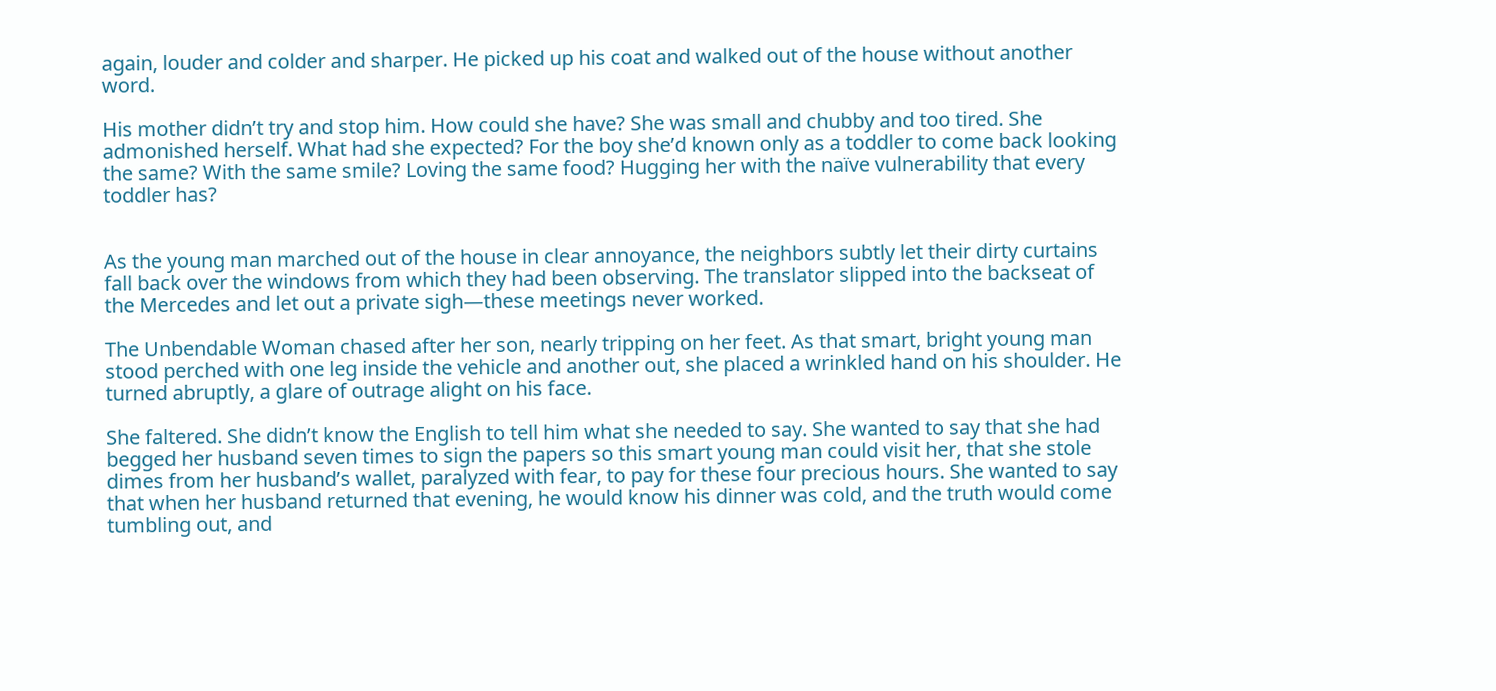again, louder and colder and sharper. He picked up his coat and walked out of the house without another word.

His mother didn’t try and stop him. How could she have? She was small and chubby and too tired. She admonished herself. What had she expected? For the boy she’d known only as a toddler to come back looking the same? With the same smile? Loving the same food? Hugging her with the naïve vulnerability that every toddler has?


As the young man marched out of the house in clear annoyance, the neighbors subtly let their dirty curtains fall back over the windows from which they had been observing. The translator slipped into the backseat of the Mercedes and let out a private sigh—these meetings never worked.

The Unbendable Woman chased after her son, nearly tripping on her feet. As that smart, bright young man stood perched with one leg inside the vehicle and another out, she placed a wrinkled hand on his shoulder. He turned abruptly, a glare of outrage alight on his face.

She faltered. She didn’t know the English to tell him what she needed to say. She wanted to say that she had begged her husband seven times to sign the papers so this smart young man could visit her, that she stole dimes from her husband’s wallet, paralyzed with fear, to pay for these four precious hours. She wanted to say that when her husband returned that evening, he would know his dinner was cold, and the truth would come tumbling out, and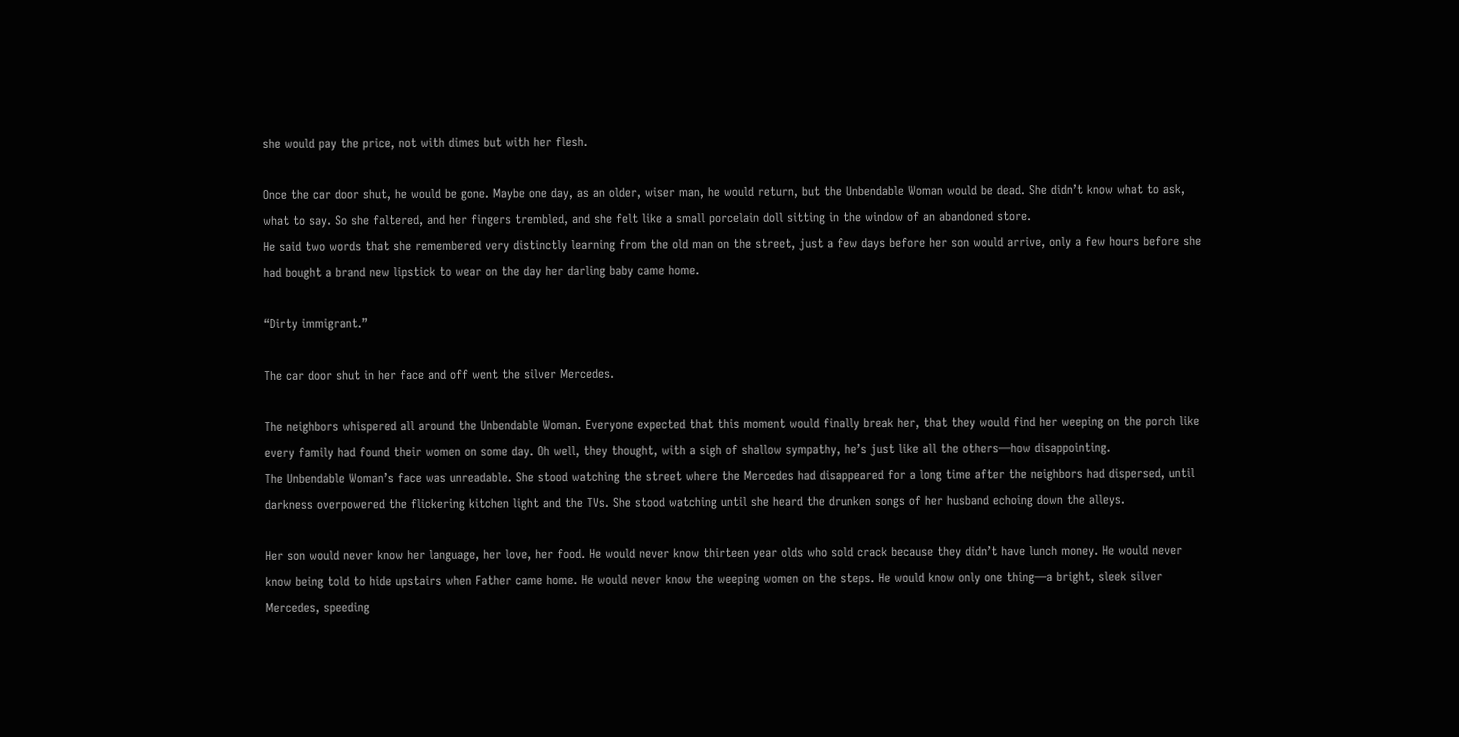she would pay the price, not with dimes but with her flesh.

Once the car door shut, he would be gone. Maybe one day, as an older, wiser man, he would return, but the Unbendable Woman would be dead. She didn’t know what to ask, what to say. So she faltered, and her fingers trembled, and she felt like a small porcelain doll sitting in the window of an abandoned store.
He said two words that she remembered very distinctly learning from the old man on the street, just a few days before her son would arrive, only a few hours before she had bought a brand new lipstick to wear on the day her darling baby came home.

“Dirty immigrant.”

The car door shut in her face and off went the silver Mercedes.

The neighbors whispered all around the Unbendable Woman. Everyone expected that this moment would finally break her, that they would find her weeping on the porch like every family had found their women on some day. Oh well, they thought, with a sigh of shallow sympathy, he’s just like all the others—how disappointing.
The Unbendable Woman’s face was unreadable. She stood watching the street where the Mercedes had disappeared for a long time after the neighbors had dispersed, until darkness overpowered the flickering kitchen light and the TVs. She stood watching until she heard the drunken songs of her husband echoing down the alleys.

Her son would never know her language, her love, her food. He would never know thirteen year olds who sold crack because they didn’t have lunch money. He would never know being told to hide upstairs when Father came home. He would never know the weeping women on the steps. He would know only one thing—a bright, sleek silver Mercedes, speeding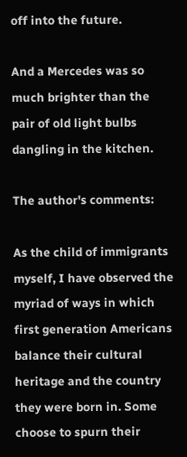off into the future.

And a Mercedes was so much brighter than the pair of old light bulbs dangling in the kitchen.

The author's comments:

As the child of immigrants myself, I have observed the myriad of ways in which first generation Americans balance their cultural heritage and the country they were born in. Some choose to spurn their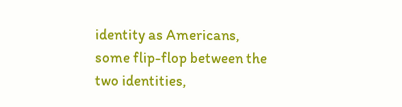identity as Americans, some flip-flop between the two identities,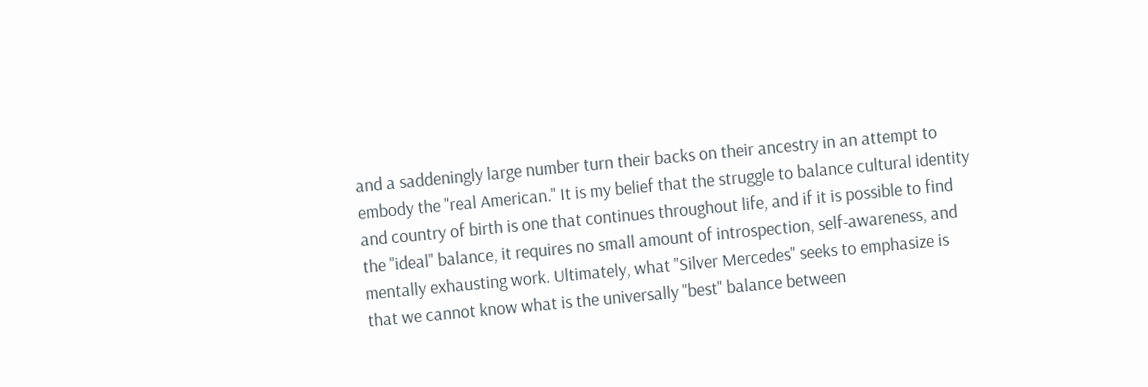and a saddeningly large number turn their backs on their ancestry in an attempt to embody the "real American." It is my belief that the struggle to balance cultural identity and country of birth is one that continues throughout life, and if it is possible to find the "ideal" balance, it requires no small amount of introspection, self-awareness, and mentally exhausting work. Ultimately, what "Silver Mercedes" seeks to emphasize is that we cannot know what is the universally "best" balance between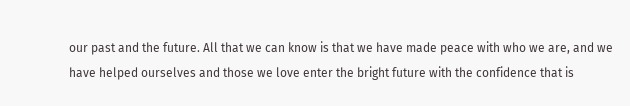our past and the future. All that we can know is that we have made peace with who we are, and we have helped ourselves and those we love enter the bright future with the confidence that is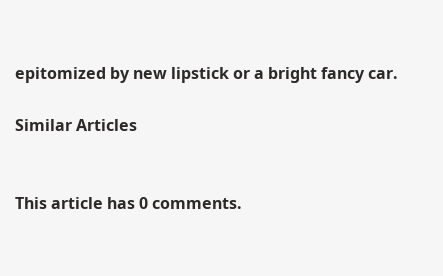epitomized by new lipstick or a bright fancy car.

Similar Articles


This article has 0 comments.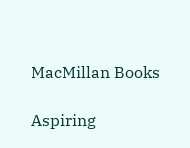MacMillan Books

Aspiring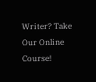Writer? Take Our Online Course!